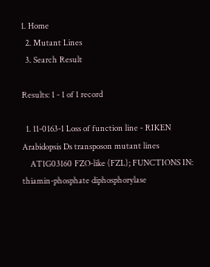1. Home
  2. Mutant Lines
  3. Search Result

Results: 1 - 1 of 1 record

  1. 11-0163-1 Loss of function line - RIKEN Arabidopsis Ds transposon mutant lines
    AT1G03160 FZO-like (FZL); FUNCTIONS IN: thiamin-phosphate diphosphorylase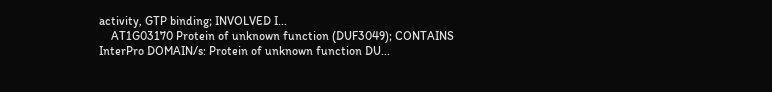activity, GTP binding; INVOLVED I...
    AT1G03170 Protein of unknown function (DUF3049); CONTAINS InterPro DOMAIN/s: Protein of unknown function DU...